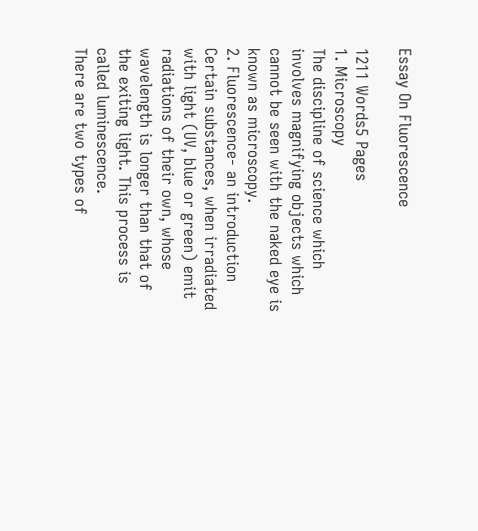Essay On Fluorescence

1211 Words5 Pages
1. Microscopy
The discipline of science which involves magnifying objects which cannot be seen with the naked eye is known as microscopy.
2. Fluorescence- an introduction
Certain substances, when irradiated with light (UV, blue or green) emit radiations of their own, whose wavelength is longer than that of the exiting light. This process is called luminescence.
There are two types of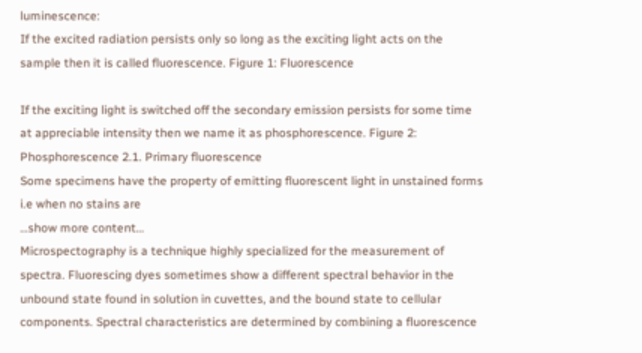luminescence:
If the excited radiation persists only so long as the exciting light acts on the sample then it is called fluorescence. Figure 1: Fluorescence

If the exciting light is switched off the secondary emission persists for some time at appreciable intensity then we name it as phosphorescence. Figure 2: Phosphorescence 2.1. Primary fluorescence
Some specimens have the property of emitting fluorescent light in unstained forms i.e when no stains are
…show more content…
Microspectography is a technique highly specialized for the measurement of spectra. Fluorescing dyes sometimes show a different spectral behavior in the unbound state found in solution in cuvettes, and the bound state to cellular components. Spectral characteristics are determined by combining a fluorescence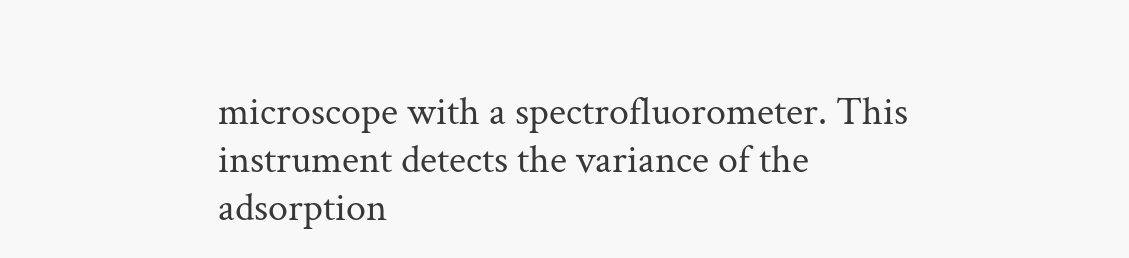microscope with a spectrofluorometer. This instrument detects the variance of the adsorption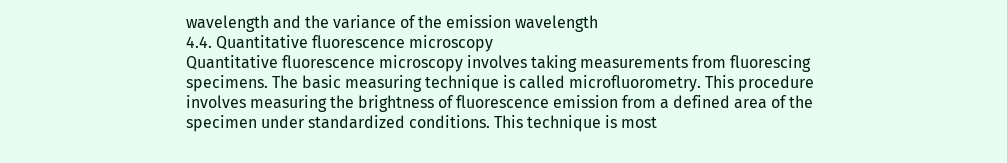wavelength and the variance of the emission wavelength
4.4. Quantitative fluorescence microscopy
Quantitative fluorescence microscopy involves taking measurements from fluorescing specimens. The basic measuring technique is called microfluorometry. This procedure involves measuring the brightness of fluorescence emission from a defined area of the specimen under standardized conditions. This technique is most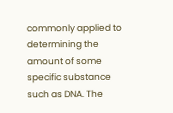commonly applied to determining the amount of some specific substance such as DNA. The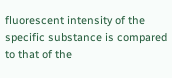fluorescent intensity of the specific substance is compared to that of the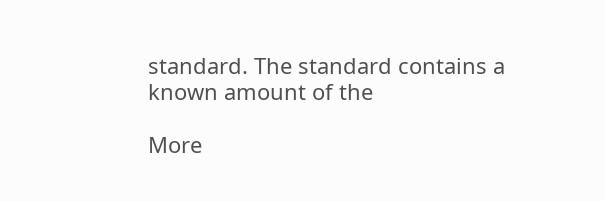standard. The standard contains a known amount of the

More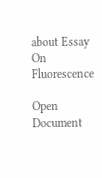about Essay On Fluorescence

Open Document